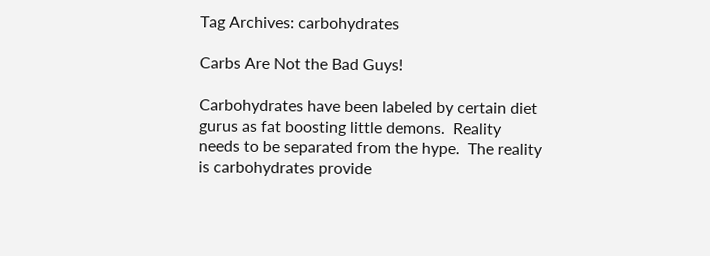Tag Archives: carbohydrates

Carbs Are Not the Bad Guys!

Carbohydrates have been labeled by certain diet gurus as fat boosting little demons.  Reality needs to be separated from the hype.  The reality is carbohydrates provide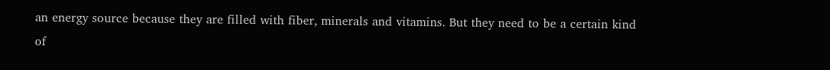an energy source because they are filled with fiber, minerals and vitamins. But they need to be a certain kind of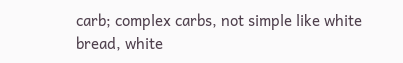carb; complex carbs, not simple like white bread, white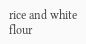rice and white flour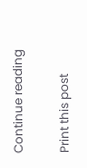Continue reading

Print this post